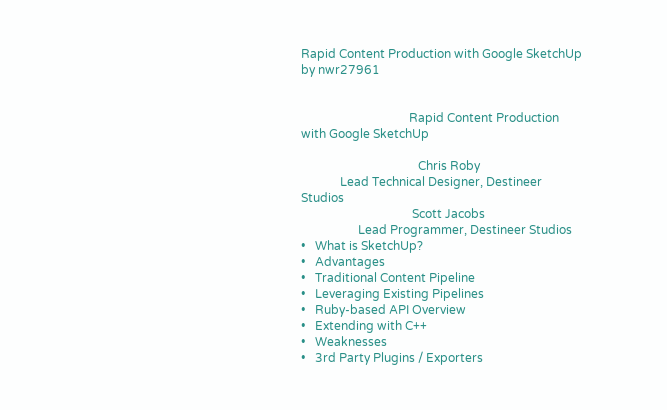Rapid Content Production with Google SketchUp by nwr27961


                                    Rapid Content Production
with Google SketchUp

                                       Chris Roby
             Lead Technical Designer, Destineer Studios
                                     Scott Jacobs
                   Lead Programmer, Destineer Studios
•   What is SketchUp?
•   Advantages
•   Traditional Content Pipeline
•   Leveraging Existing Pipelines
•   Ruby-based API Overview
•   Extending with C++
•   Weaknesses
•   3rd Party Plugins / Exporters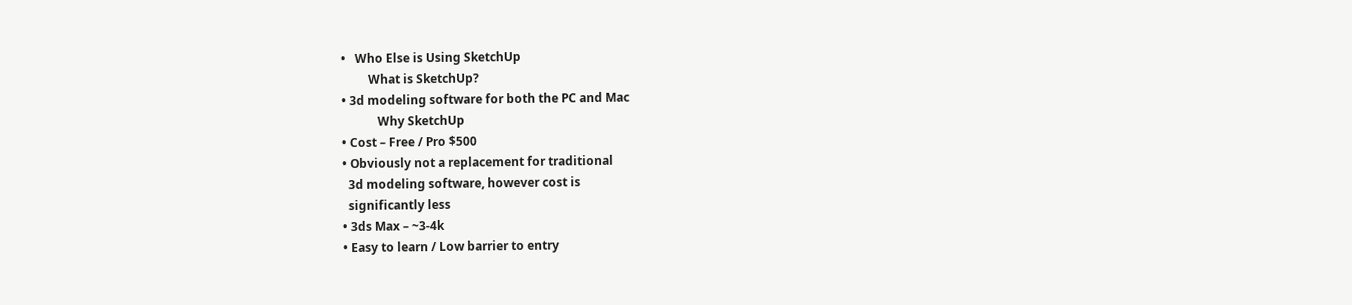•   Who Else is Using SketchUp
         What is SketchUp?
• 3d modeling software for both the PC and Mac
            Why SketchUp
• Cost – Free / Pro $500
• Obviously not a replacement for traditional
  3d modeling software, however cost is
  significantly less
• 3ds Max – ~3-4k
• Easy to learn / Low barrier to entry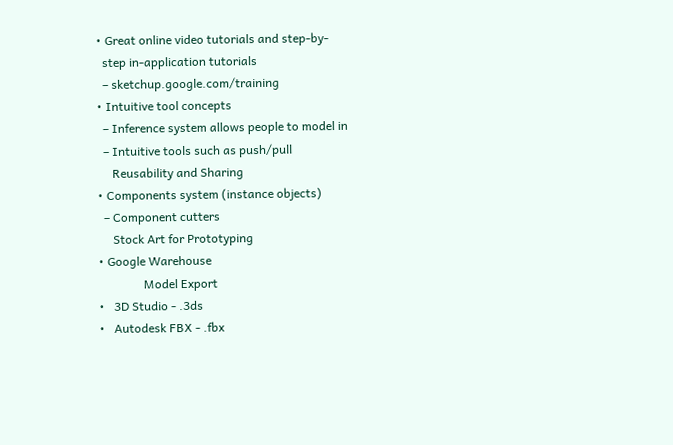• Great online video tutorials and step-by-
  step in-application tutorials
  – sketchup.google.com/training
• Intuitive tool concepts
  – Inference system allows people to model in
  – Intuitive tools such as push/pull
     Reusability and Sharing
• Components system (instance objects)
  – Component cutters
     Stock Art for Prototyping
• Google Warehouse
               Model Export
•   3D Studio - .3ds
•   Autodesk FBX - .fbx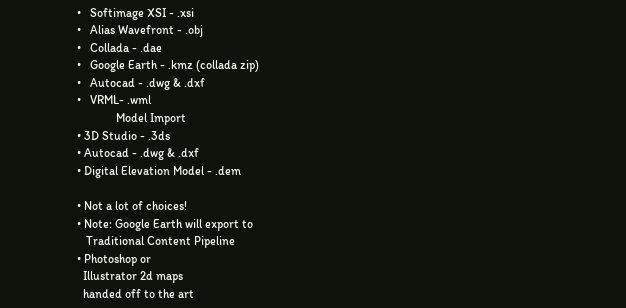•   Softimage XSI - .xsi
•   Alias Wavefront - .obj
•   Collada - .dae
•   Google Earth - .kmz (collada zip)
•   Autocad - .dwg & .dxf
•   VRML- .wml
             Model Import
• 3D Studio - .3ds
• Autocad - .dwg & .dxf
• Digital Elevation Model - .dem

• Not a lot of choices!
• Note: Google Earth will export to
   Traditional Content Pipeline
• Photoshop or
  Illustrator 2d maps
  handed off to the art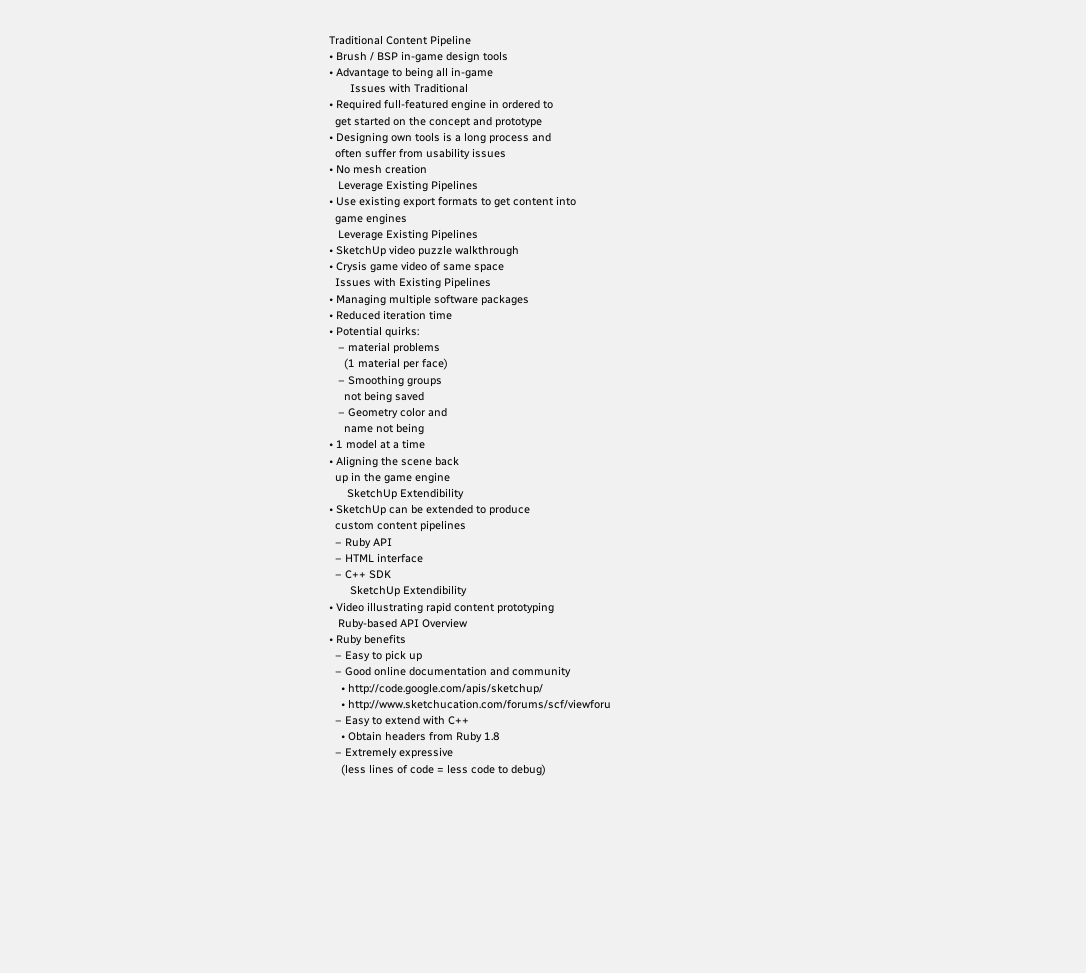Traditional Content Pipeline
• Brush / BSP in-game design tools
• Advantage to being all in-game
       Issues with Traditional
• Required full-featured engine in ordered to
  get started on the concept and prototype
• Designing own tools is a long process and
  often suffer from usability issues
• No mesh creation
   Leverage Existing Pipelines
• Use existing export formats to get content into
  game engines
   Leverage Existing Pipelines
• SketchUp video puzzle walkthrough
• Crysis game video of same space
  Issues with Existing Pipelines
• Managing multiple software packages
• Reduced iteration time
• Potential quirks:
   – material problems
     (1 material per face)
   – Smoothing groups
     not being saved
   – Geometry color and
     name not being
• 1 model at a time
• Aligning the scene back
  up in the game engine
      SketchUp Extendibility
• SketchUp can be extended to produce
  custom content pipelines
  – Ruby API
  – HTML interface
  – C++ SDK
       SketchUp Extendibility
• Video illustrating rapid content prototyping
   Ruby-based API Overview
• Ruby benefits
  – Easy to pick up
  – Good online documentation and community
    • http://code.google.com/apis/sketchup/
    • http://www.sketchucation.com/forums/scf/viewforu
  – Easy to extend with C++
    • Obtain headers from Ruby 1.8
  – Extremely expressive
    (less lines of code = less code to debug)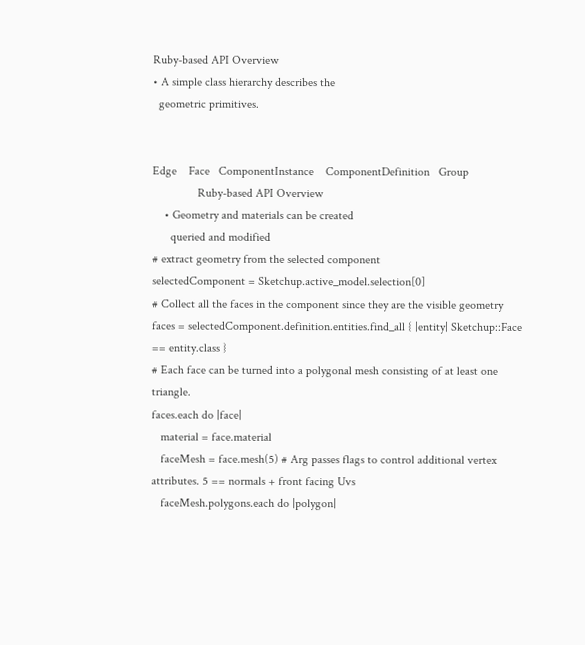Ruby-based API Overview
• A simple class hierarchy describes the
  geometric primitives.


Edge    Face   ComponentInstance    ComponentDefinition   Group
               Ruby-based API Overview
    • Geometry and materials can be created
      queried and modified
# extract geometry from the selected component
selectedComponent = Sketchup.active_model.selection[0]
# Collect all the faces in the component since they are the visible geometry
faces = selectedComponent.definition.entities.find_all { |entity| Sketchup::Face == entity.class }
# Each face can be turned into a polygonal mesh consisting of at least one triangle.
faces.each do |face|
   material = face.material
   faceMesh = face.mesh(5) # Arg passes flags to control additional vertex attributes. 5 == normals + front facing Uvs
   faceMesh.polygons.each do |polygon|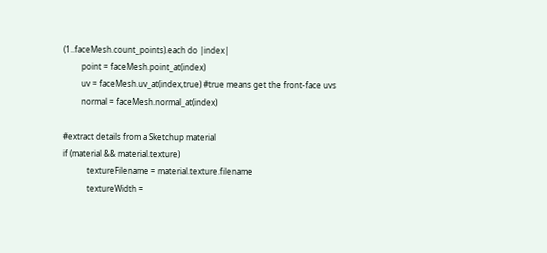(1..faceMesh.count_points).each do |index|
         point = faceMesh.point_at(index)
         uv = faceMesh.uv_at(index,true) #true means get the front-face uvs
         normal = faceMesh.normal_at(index)

#extract details from a Sketchup material
if (material && material.texture)
            textureFilename = material.texture.filename
            textureWidth =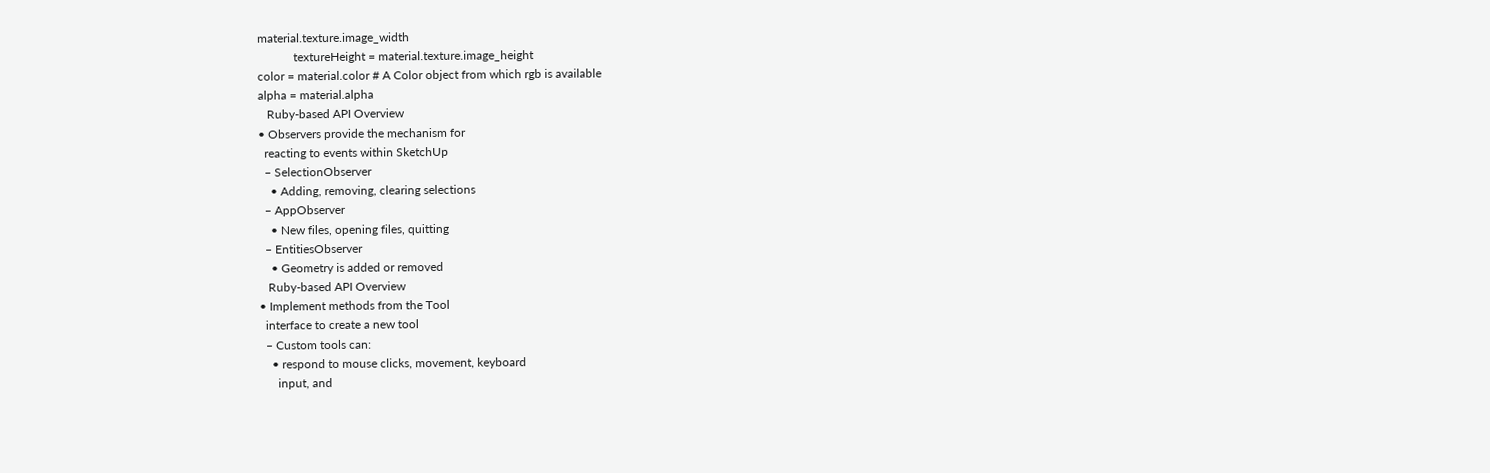material.texture.image_width
            textureHeight = material.texture.image_height
color = material.color # A Color object from which rgb is available
alpha = material.alpha
   Ruby-based API Overview
• Observers provide the mechanism for
  reacting to events within SketchUp
  – SelectionObserver
    • Adding, removing, clearing selections
  – AppObserver
    • New files, opening files, quitting
  – EntitiesObserver
    • Geometry is added or removed
   Ruby-based API Overview
• Implement methods from the Tool
  interface to create a new tool
  – Custom tools can:
    • respond to mouse clicks, movement, keyboard
      input, and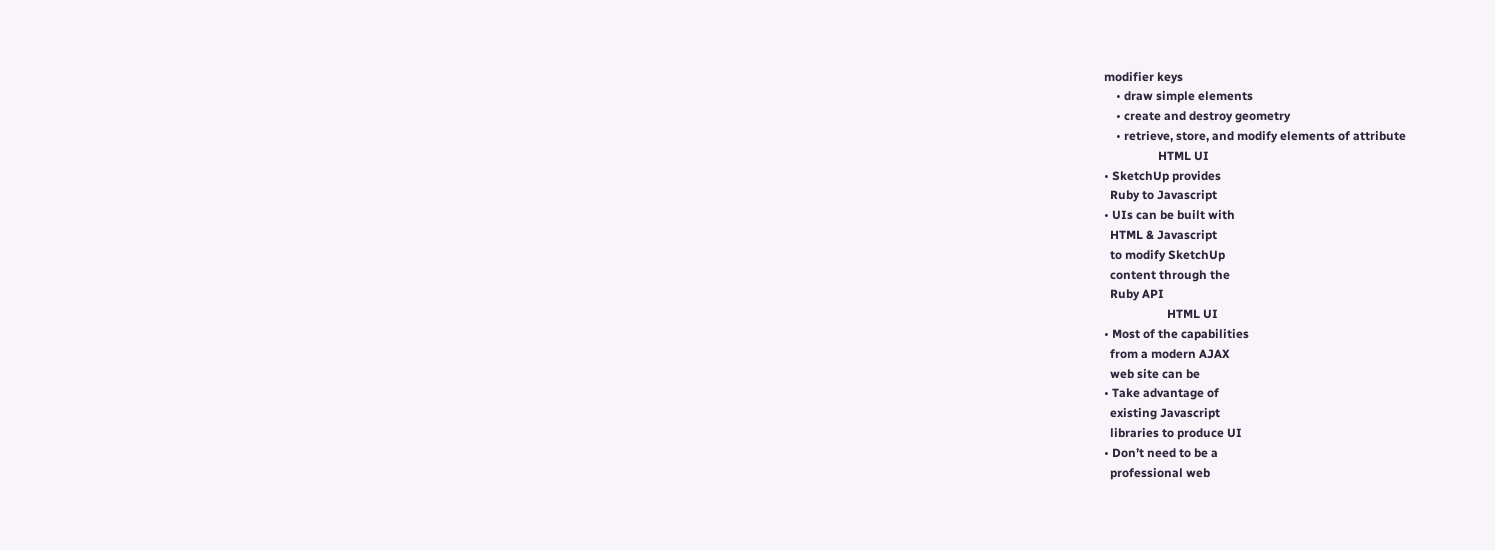modifier keys
    • draw simple elements
    • create and destroy geometry
    • retrieve, store, and modify elements of attribute
                  HTML UI
• SketchUp provides
  Ruby to Javascript
• UIs can be built with
  HTML & Javascript
  to modify SketchUp
  content through the
  Ruby API
                     HTML UI
• Most of the capabilities
  from a modern AJAX
  web site can be
• Take advantage of
  existing Javascript
  libraries to produce UI
• Don’t need to be a
  professional web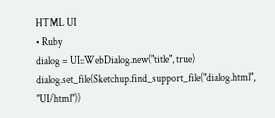HTML UI
• Ruby
dialog = UI::WebDialog.new("title", true)
dialog.set_file(Sketchup.find_support_file("dialog.html", "UI/html"))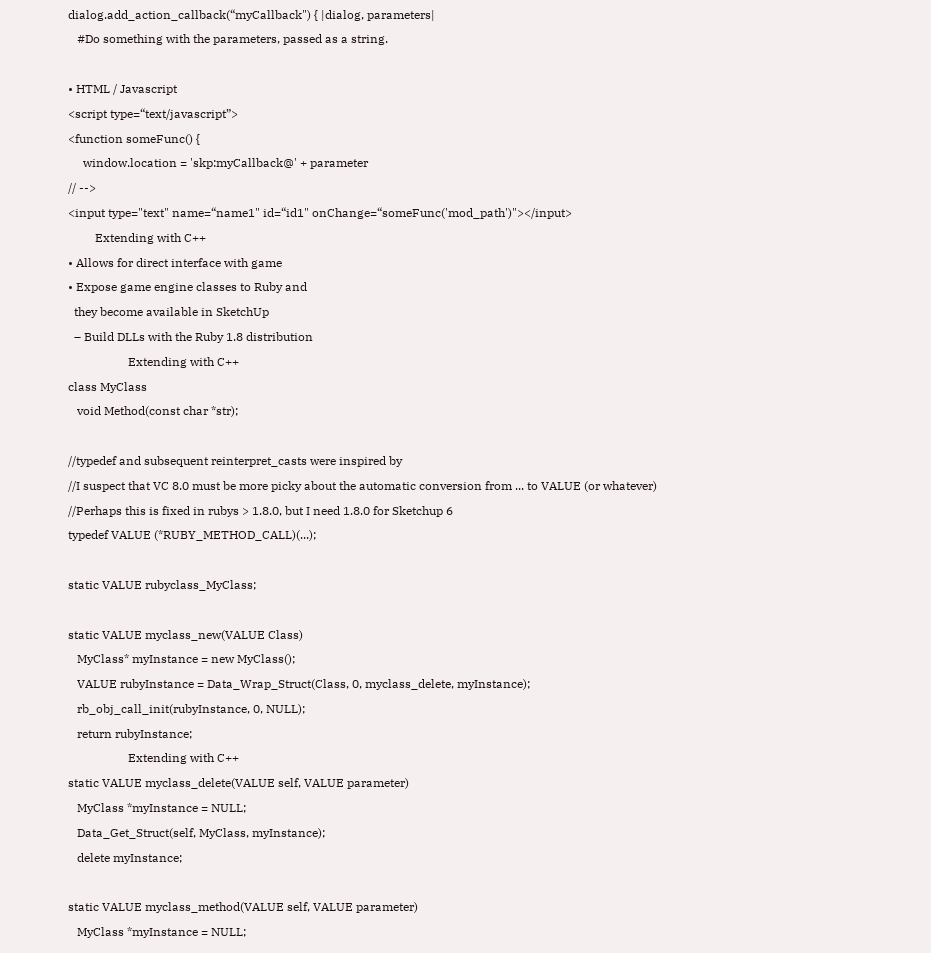dialog.add_action_callback(“myCallback") { |dialog, parameters|
   #Do something with the parameters, passed as a string.

• HTML / Javascript
<script type=“text/javascript”>
<function someFunc() {
     window.location = 'skp:myCallback@' + parameter
// -->
<input type="text" name=“name1" id=“id1" onChange=“someFunc('mod_path')"></input>
         Extending with C++
• Allows for direct interface with game
• Expose game engine classes to Ruby and
  they become available in SketchUp
  – Build DLLs with the Ruby 1.8 distribution
                    Extending with C++
class MyClass
   void Method(const char *str);

//typedef and subsequent reinterpret_casts were inspired by
//I suspect that VC 8.0 must be more picky about the automatic conversion from ... to VALUE (or whatever)
//Perhaps this is fixed in rubys > 1.8.0, but I need 1.8.0 for Sketchup 6
typedef VALUE (*RUBY_METHOD_CALL)(...);

static VALUE rubyclass_MyClass;

static VALUE myclass_new(VALUE Class)
   MyClass* myInstance = new MyClass();
   VALUE rubyInstance = Data_Wrap_Struct(Class, 0, myclass_delete, myInstance);
   rb_obj_call_init(rubyInstance, 0, NULL);
   return rubyInstance;
                    Extending with C++
static VALUE myclass_delete(VALUE self, VALUE parameter)
   MyClass *myInstance = NULL;
   Data_Get_Struct(self, MyClass, myInstance);
   delete myInstance;

static VALUE myclass_method(VALUE self, VALUE parameter)
   MyClass *myInstance = NULL;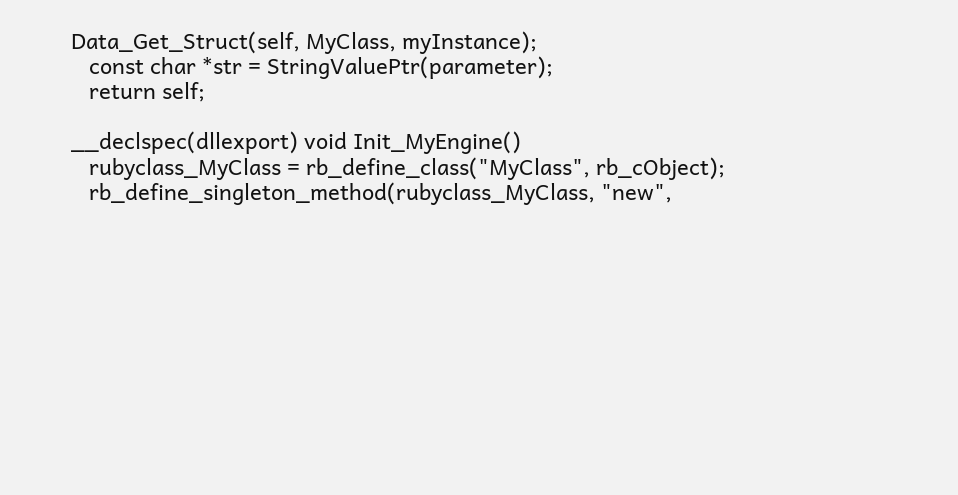Data_Get_Struct(self, MyClass, myInstance);
   const char *str = StringValuePtr(parameter);
   return self;

__declspec(dllexport) void Init_MyEngine()
   rubyclass_MyClass = rb_define_class("MyClass", rb_cObject);
   rb_define_singleton_method(rubyclass_MyClass, "new",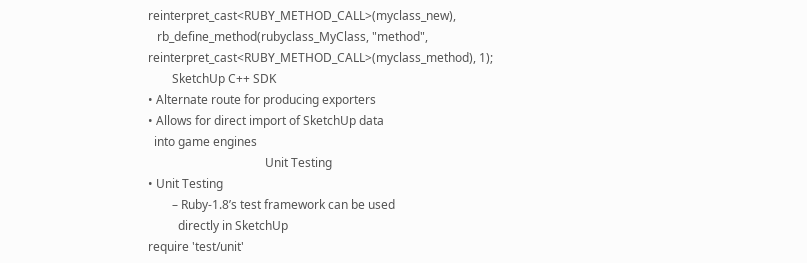reinterpret_cast<RUBY_METHOD_CALL>(myclass_new),
   rb_define_method(rubyclass_MyClass, "method", reinterpret_cast<RUBY_METHOD_CALL>(myclass_method), 1);
        SketchUp C++ SDK
• Alternate route for producing exporters
• Allows for direct import of SketchUp data
  into game engines
                                       Unit Testing
• Unit Testing
        – Ruby-1.8’s test framework can be used
          directly in SketchUp
require 'test/unit'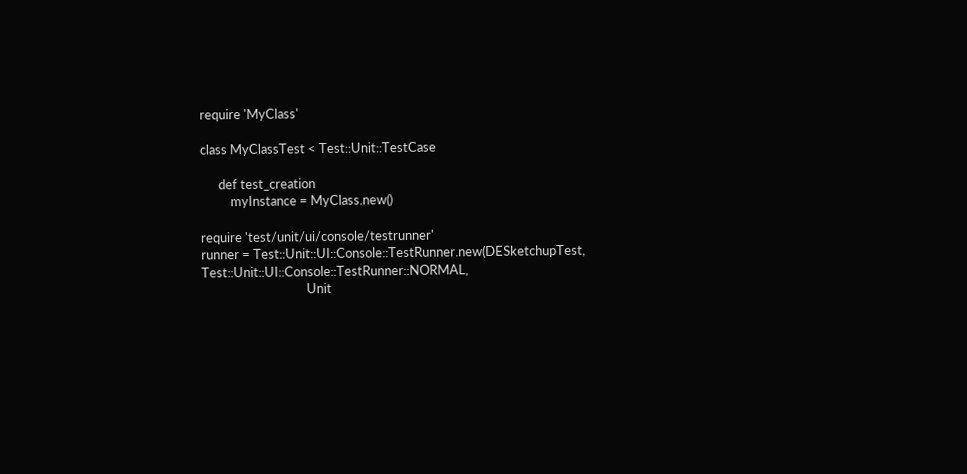require 'MyClass'

class MyClassTest < Test::Unit::TestCase

      def test_creation
          myInstance = MyClass.new()

require 'test/unit/ui/console/testrunner'
runner = Test::Unit::UI::Console::TestRunner.new(DESketchupTest, Test::Unit::UI::Console::TestRunner::NORMAL,
                                   Unit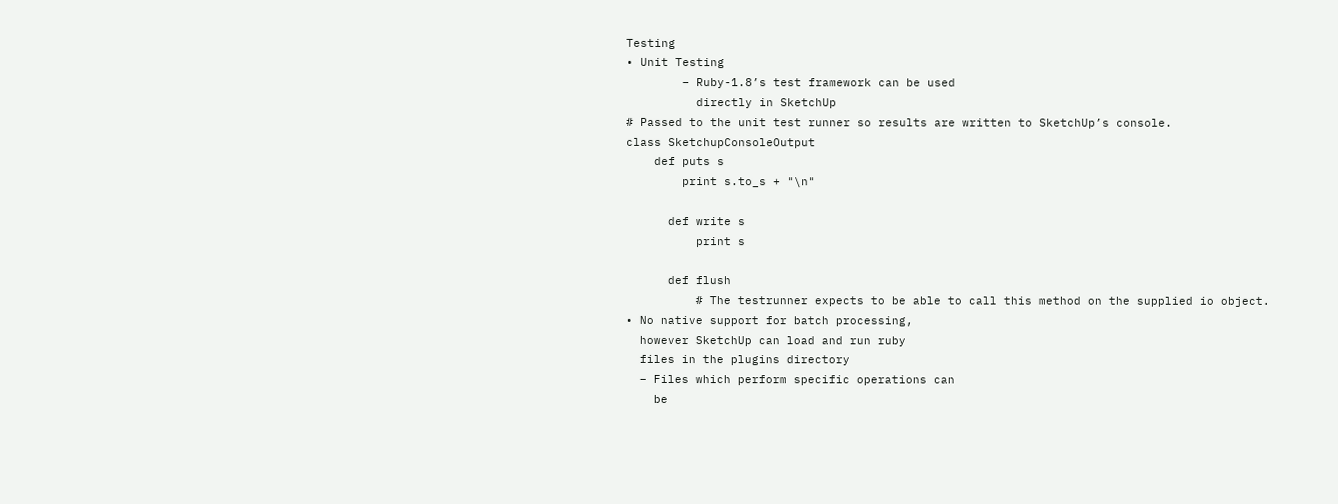Testing
• Unit Testing
        – Ruby-1.8’s test framework can be used
          directly in SketchUp
# Passed to the unit test runner so results are written to SketchUp’s console.
class SketchupConsoleOutput
    def puts s
        print s.to_s + "\n"

      def write s
          print s

      def flush
          # The testrunner expects to be able to call this method on the supplied io object.
• No native support for batch processing,
  however SketchUp can load and run ruby
  files in the plugins directory
  – Files which perform specific operations can
    be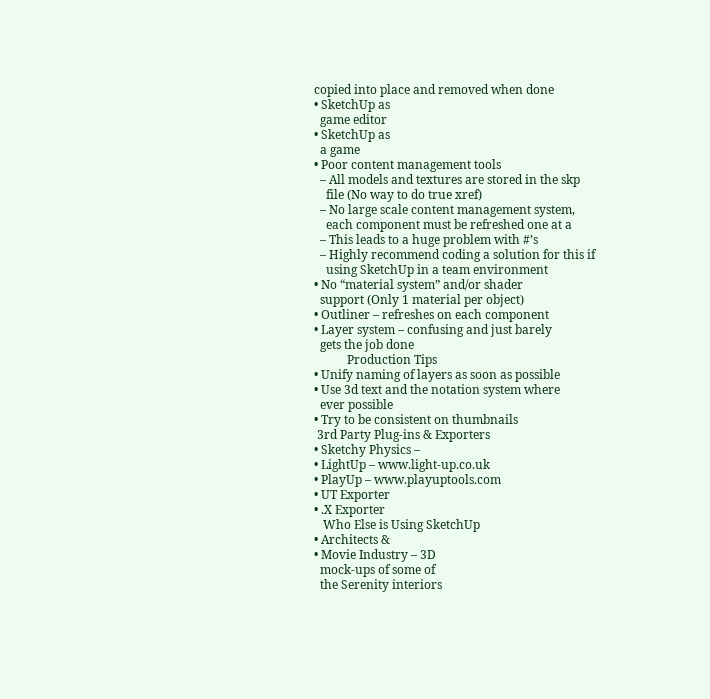copied into place and removed when done
• SketchUp as
  game editor
• SketchUp as
  a game
• Poor content management tools
  – All models and textures are stored in the skp
    file (No way to do true xref)
  – No large scale content management system,
    each component must be refreshed one at a
  – This leads to a huge problem with #’s
  – Highly recommend coding a solution for this if
    using SketchUp in a team environment
• No “material system” and/or shader
  support (Only 1 material per object)
• Outliner – refreshes on each component
• Layer system – confusing and just barely
  gets the job done
           Production Tips
• Unify naming of layers as soon as possible
• Use 3d text and the notation system where
  ever possible
• Try to be consistent on thumbnails
 3rd Party Plug-ins & Exporters
• Sketchy Physics –
• LightUp – www.light-up.co.uk
• PlayUp – www.playuptools.com
• UT Exporter
• .X Exporter
   Who Else is Using SketchUp
• Architects &
• Movie Industry – 3D
  mock-ups of some of
  the Serenity interiors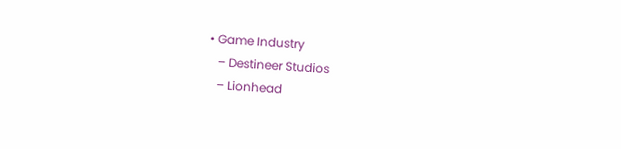• Game Industry
   – Destineer Studios
   – Lionhead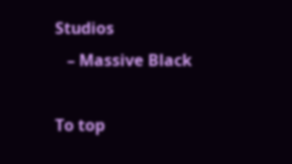Studios
   – Massive Black

To top